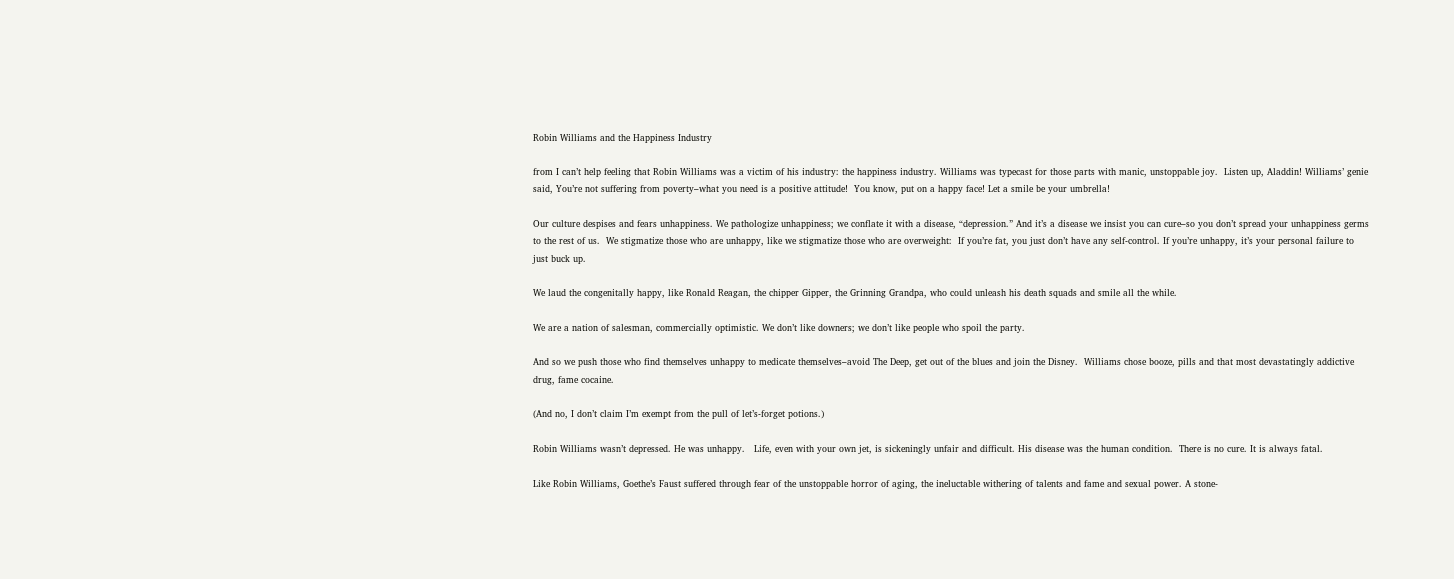Robin Williams and the Happiness Industry

from I can’t help feeling that Robin Williams was a victim of his industry: the happiness industry. Williams was typecast for those parts with manic, unstoppable joy.  Listen up, Aladdin! Williams’ genie said, You’re not suffering from poverty–what you need is a positive attitude!  You know, put on a happy face! Let a smile be your umbrella!

Our culture despises and fears unhappiness. We pathologize unhappiness; we conflate it with a disease, “depression.” And it’s a disease we insist you can cure–so you don’t spread your unhappiness germs to the rest of us.  We stigmatize those who are unhappy, like we stigmatize those who are overweight:  If you’re fat, you just don’t have any self-control. If you’re unhappy, it’s your personal failure to just buck up.

We laud the congenitally happy, like Ronald Reagan, the chipper Gipper, the Grinning Grandpa, who could unleash his death squads and smile all the while.

We are a nation of salesman, commercially optimistic. We don’t like downers; we don’t like people who spoil the party.

And so we push those who find themselves unhappy to medicate themselves–avoid The Deep, get out of the blues and join the Disney.  Williams chose booze, pills and that most devastatingly addictive drug, fame cocaine.

(And no, I don’t claim I’m exempt from the pull of let’s-forget potions.)

Robin Williams wasn’t depressed. He was unhappy.   Life, even with your own jet, is sickeningly unfair and difficult. His disease was the human condition.  There is no cure. It is always fatal.

Like Robin Williams, Goethe’s Faust suffered through fear of the unstoppable horror of aging, the ineluctable withering of talents and fame and sexual power. A stone-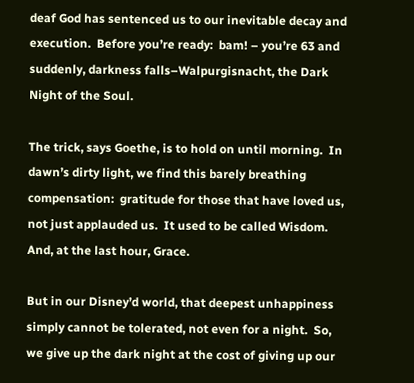deaf God has sentenced us to our inevitable decay and execution.  Before you’re ready:  bam! – you’re 63 and suddenly, darkness falls–Walpurgisnacht, the Dark Night of the Soul.

The trick, says Goethe, is to hold on until morning.  In dawn’s dirty light, we find this barely breathing compensation:  gratitude for those that have loved us, not just applauded us.  It used to be called Wisdom.  And, at the last hour, Grace.

But in our Disney’d world, that deepest unhappiness simply cannot be tolerated, not even for a night.  So, we give up the dark night at the cost of giving up our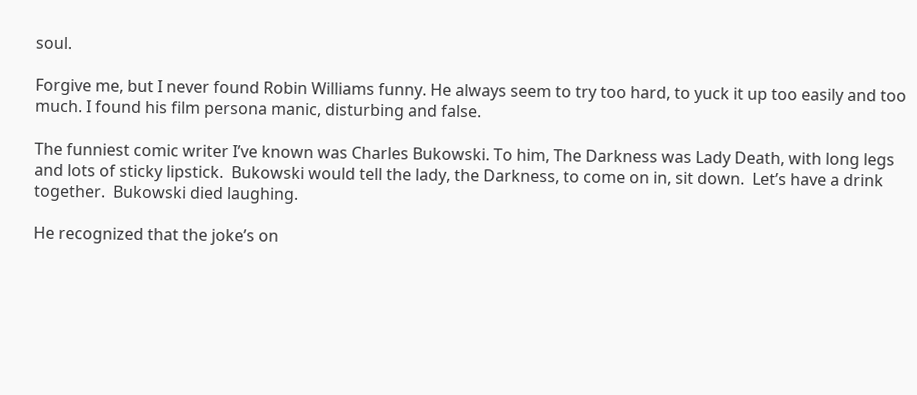soul.

Forgive me, but I never found Robin Williams funny. He always seem to try too hard, to yuck it up too easily and too much. I found his film persona manic, disturbing and false.

The funniest comic writer I’ve known was Charles Bukowski. To him, The Darkness was Lady Death, with long legs and lots of sticky lipstick.  Bukowski would tell the lady, the Darkness, to come on in, sit down.  Let’s have a drink together.  Bukowski died laughing.

He recognized that the joke’s on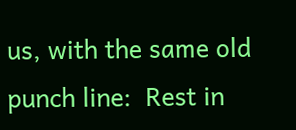us, with the same old punch line:  Rest in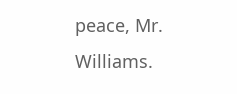peace, Mr. Williams.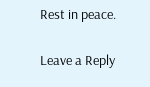Rest in peace.

Leave a Reply